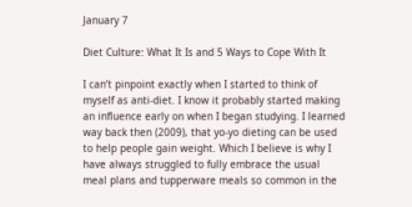January 7

Diet Culture: What It Is and 5 Ways to Cope With It

I can’t pinpoint exactly when I started to think of myself as anti-diet. I know it probably started making an influence early on when I began studying. I learned way back then (2009), that yo-yo dieting can be used to help people gain weight. Which I believe is why I have always struggled to fully embrace the usual meal plans and tupperware meals so common in the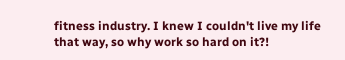fitness industry. I knew I couldn't live my life that way, so why work so hard on it?!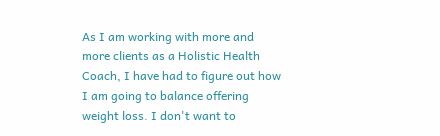As I am working with more and more clients as a Holistic Health Coach, I have had to figure out how I am going to balance offering weight loss. I don't want to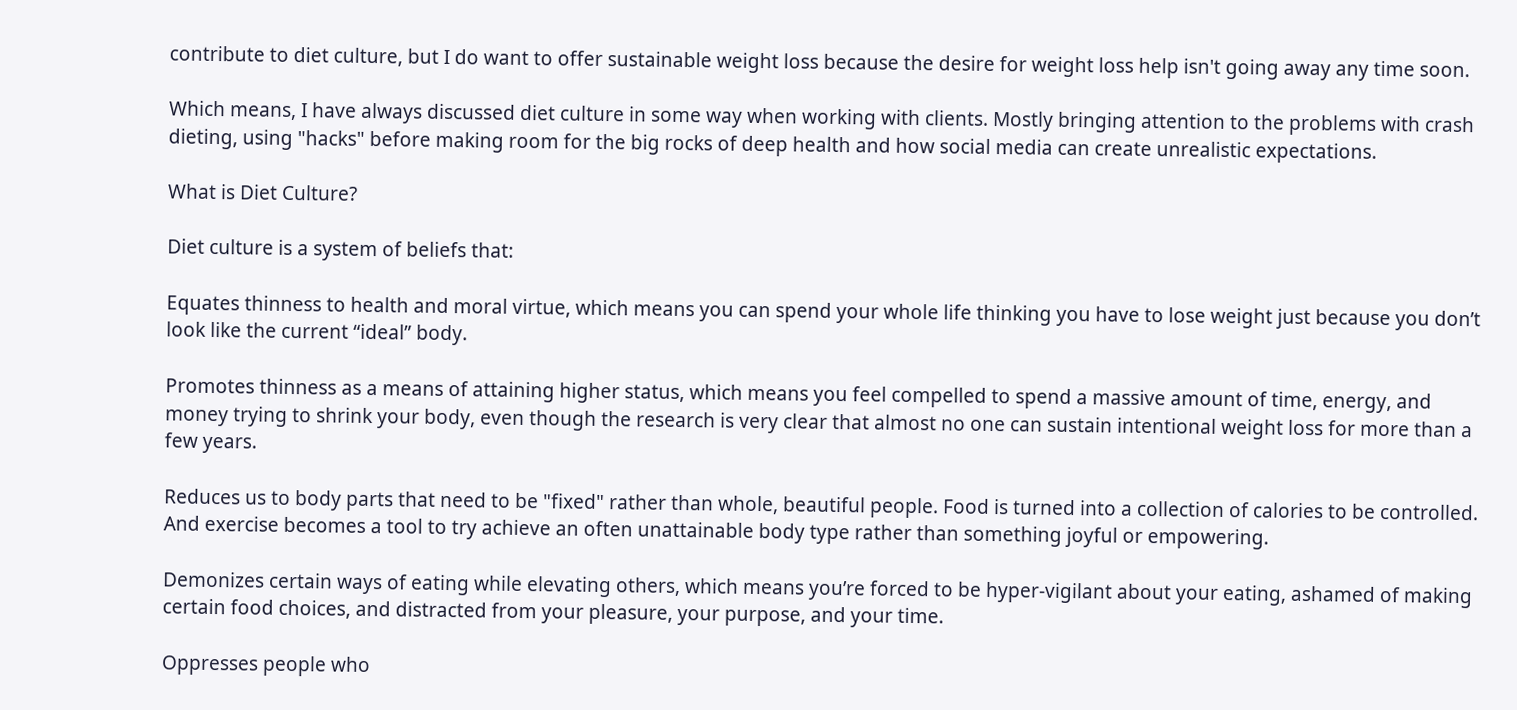contribute to diet culture, but I do want to offer sustainable weight loss because the desire for weight loss help isn't going away any time soon.

Which means, I have always discussed diet culture in some way when working with clients. Mostly bringing attention to the problems with crash dieting, using "hacks" before making room for the big rocks of deep health and how social media can create unrealistic expectations.

What is Diet Culture?

Diet culture is a system of beliefs that:

Equates thinness to health and moral virtue, which means you can spend your whole life thinking you have to lose weight just because you don’t look like the current “ideal” body.

Promotes thinness as a means of attaining higher status, which means you feel compelled to spend a massive amount of time, energy, and money trying to shrink your body, even though the research is very clear that almost no one can sustain intentional weight loss for more than a few years.

Reduces us to body parts that need to be "fixed" rather than whole, beautiful people. Food is turned into a collection of calories to be controlled. And exercise becomes a tool to try achieve an often unattainable body type rather than something joyful or empowering.

Demonizes certain ways of eating while elevating others, which means you’re forced to be hyper-vigilant about your eating, ashamed of making certain food choices, and distracted from your pleasure, your purpose, and your time.

Oppresses people who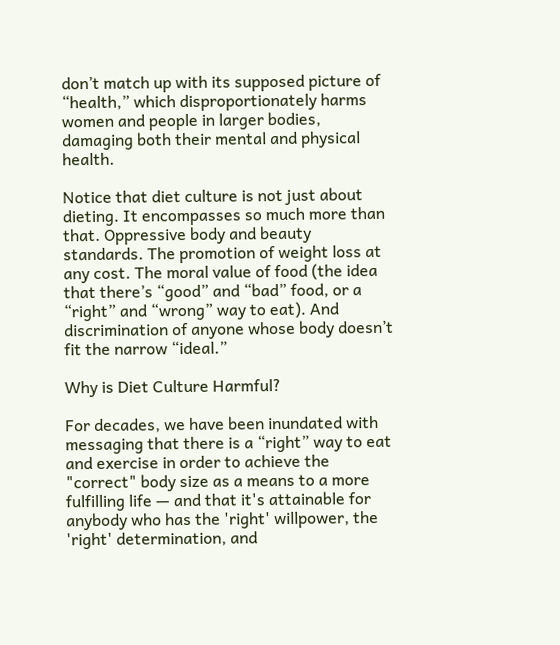don’t match up with its supposed picture of “health,” which disproportionately harms women and people in larger bodies, damaging both their mental and physical health.

Notice that diet culture is not just about dieting. It encompasses so much more than that. Oppressive body and beauty standards. The promotion of weight loss at any cost. The moral value of food (the idea that there’s “good” and “bad” food, or a “right” and “wrong” way to eat). And discrimination of anyone whose body doesn’t fit the narrow “ideal.”

Why is Diet Culture Harmful?

For decades, we have been inundated with messaging that there is a “right” way to eat and exercise in order to achieve the "correct" body size as a means to a more fulfilling life — and that it's attainable for anybody who has the 'right' willpower, the 'right' determination, and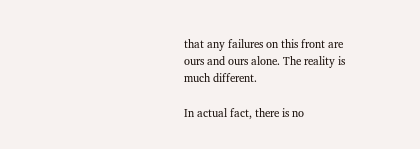that any failures on this front are ours and ours alone. The reality is much different.

In actual fact, there is no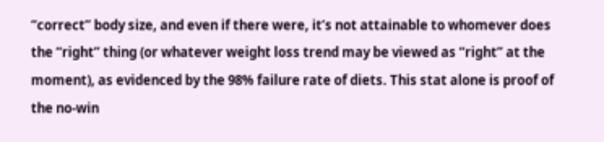“correct” body size, and even if there were, it’s not attainable to whomever does the “right” thing (or whatever weight loss trend may be viewed as “right” at the moment), as evidenced by the 98% failure rate of diets. This stat alone is proof of the no-win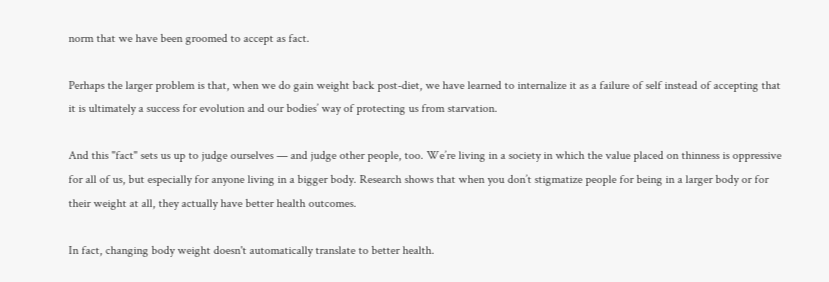norm that we have been groomed to accept as fact.

Perhaps the larger problem is that, when we do gain weight back post-diet, we have learned to internalize it as a failure of self instead of accepting that it is ultimately a success for evolution and our bodies’ way of protecting us from starvation.

And this "fact" sets us up to judge ourselves — and judge other people, too. We’re living in a society in which the value placed on thinness is oppressive for all of us, but especially for anyone living in a bigger body. Research shows that when you don’t stigmatize people for being in a larger body or for their weight at all, they actually have better health outcomes.

In fact, changing body weight doesn't automatically translate to better health.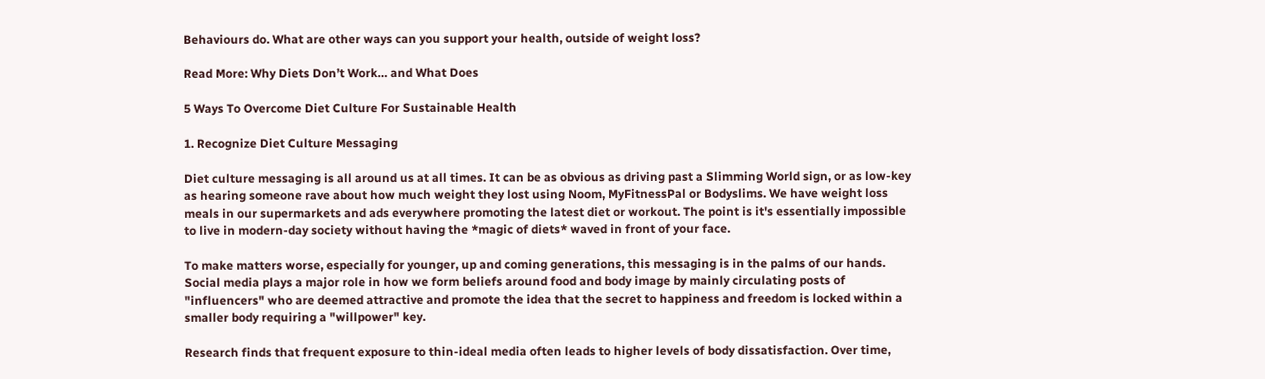Behaviours do. What are other ways can you support your health, outside of weight loss?

Read More: Why Diets Don’t Work… and What Does

5 Ways To Overcome Diet Culture For Sustainable Health

1. Recognize Diet Culture Messaging

Diet culture messaging is all around us at all times. It can be as obvious as driving past a Slimming World sign, or as low-key as hearing someone rave about how much weight they lost using Noom, MyFitnessPal or Bodyslims. We have weight loss meals in our supermarkets and ads everywhere promoting the latest diet or workout. The point is it's essentially impossible to live in modern-day society without having the *magic of diets* waved in front of your face.

To make matters worse, especially for younger, up and coming generations, this messaging is in the palms of our hands. Social media plays a major role in how we form beliefs around food and body image by mainly circulating posts of "influencers" who are deemed attractive and promote the idea that the secret to happiness and freedom is locked within a smaller body requiring a "willpower" key.

Research finds that frequent exposure to thin-ideal media often leads to higher levels of body dissatisfaction. Over time,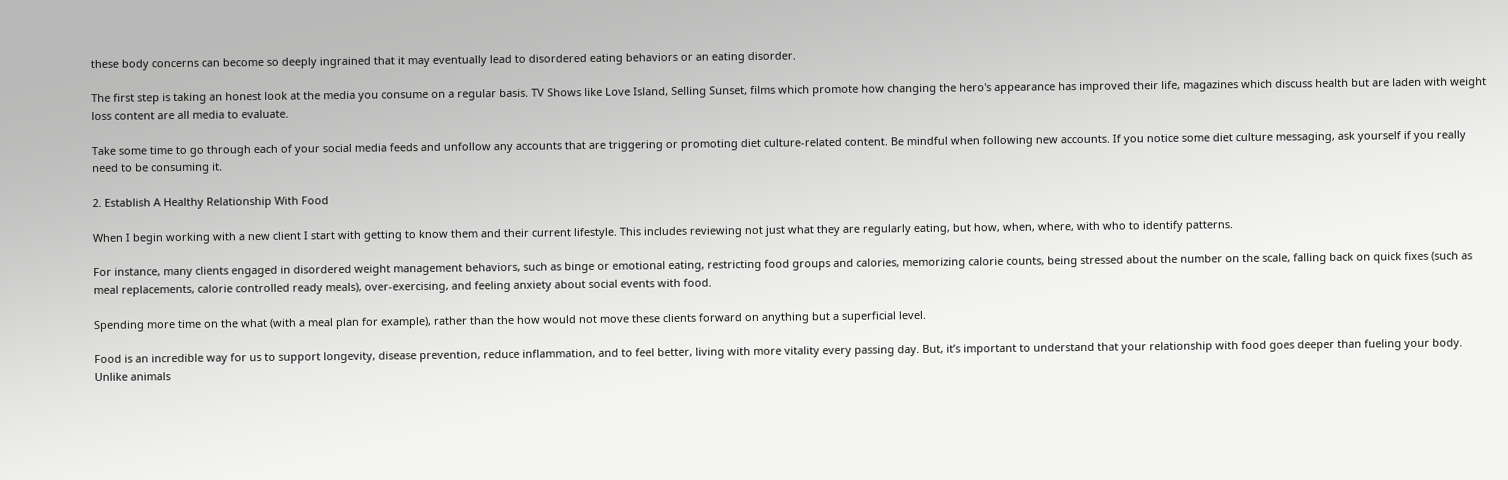these body concerns can become so deeply ingrained that it may eventually lead to disordered eating behaviors or an eating disorder.

The first step is taking an honest look at the media you consume on a regular basis. TV Shows like Love Island, Selling Sunset, films which promote how changing the hero's appearance has improved their life, magazines which discuss health but are laden with weight loss content are all media to evaluate.

Take some time to go through each of your social media feeds and unfollow any accounts that are triggering or promoting diet culture-related content. Be mindful when following new accounts. If you notice some diet culture messaging, ask yourself if you really need to be consuming it.

2. Establish A Healthy Relationship With Food

When I begin working with a new client I start with getting to know them and their current lifestyle. This includes reviewing not just what they are regularly eating, but how, when, where, with who to identify patterns.

For instance, many clients engaged in disordered weight management behaviors, such as binge or emotional eating, restricting food groups and calories, memorizing calorie counts, being stressed about the number on the scale, falling back on quick fixes (such as meal replacements, calorie controlled ready meals), over-exercising, and feeling anxiety about social events with food.

Spending more time on the what (with a meal plan for example), rather than the how would not move these clients forward on anything but a superficial level.

Food is an incredible way for us to support longevity, disease prevention, reduce inflammation, and to feel better, living with more vitality every passing day. But, it’s important to understand that your relationship with food goes deeper than fueling your body. Unlike animals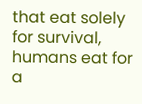that eat solely for survival, humans eat for a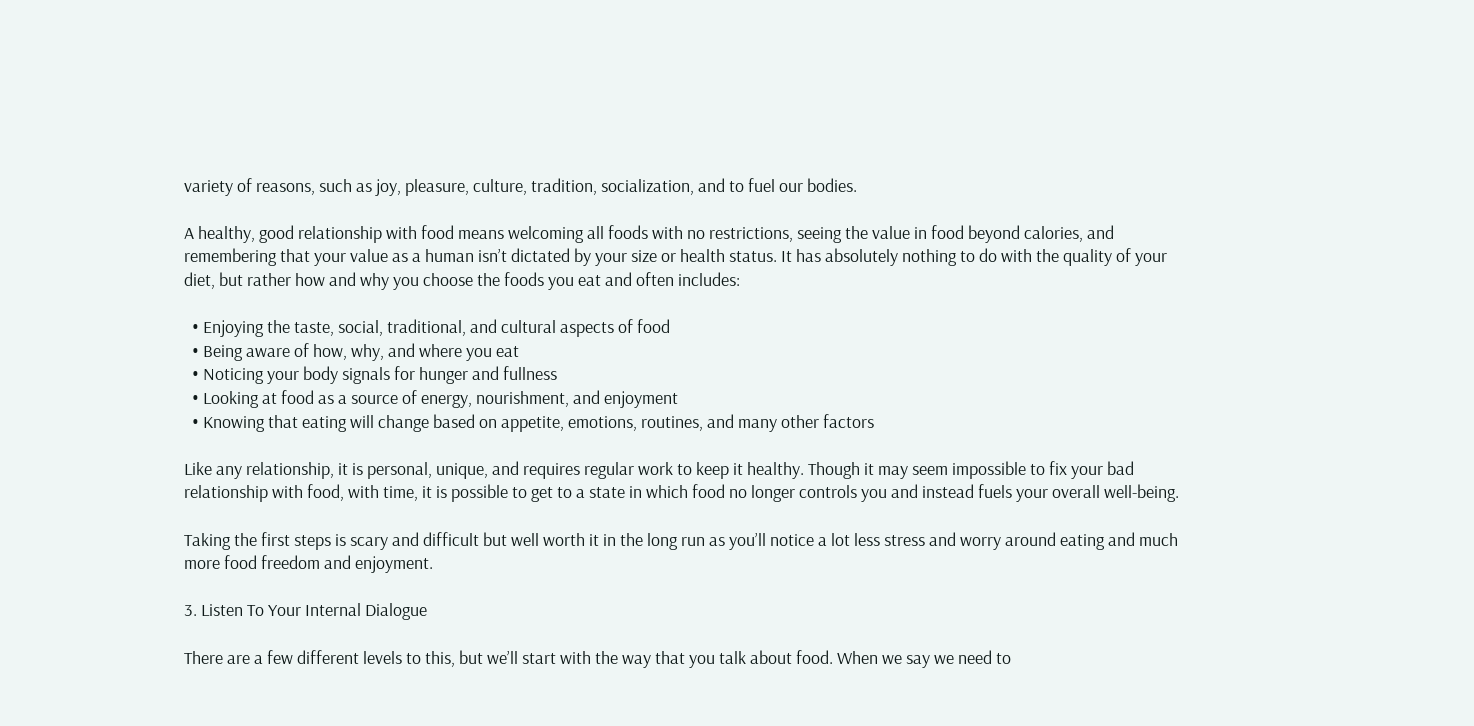variety of reasons, such as joy, pleasure, culture, tradition, socialization, and to fuel our bodies.

A healthy, good relationship with food means welcoming all foods with no restrictions, seeing the value in food beyond calories, and remembering that your value as a human isn’t dictated by your size or health status. It has absolutely nothing to do with the quality of your diet, but rather how and why you choose the foods you eat and often includes:

  • Enjoying the taste, social, traditional, and cultural aspects of food
  • Being aware of how, why, and where you eat
  • Noticing your body signals for hunger and fullness
  • Looking at food as a source of energy, nourishment, and enjoyment
  • Knowing that eating will change based on appetite, emotions, routines, and many other factors

Like any relationship, it is personal, unique, and requires regular work to keep it healthy. Though it may seem impossible to fix your bad relationship with food, with time, it is possible to get to a state in which food no longer controls you and instead fuels your overall well-being.

Taking the first steps is scary and difficult but well worth it in the long run as you’ll notice a lot less stress and worry around eating and much more food freedom and enjoyment.

3. Listen To Your Internal Dialogue

There are a few different levels to this, but we’ll start with the way that you talk about food. When we say we need to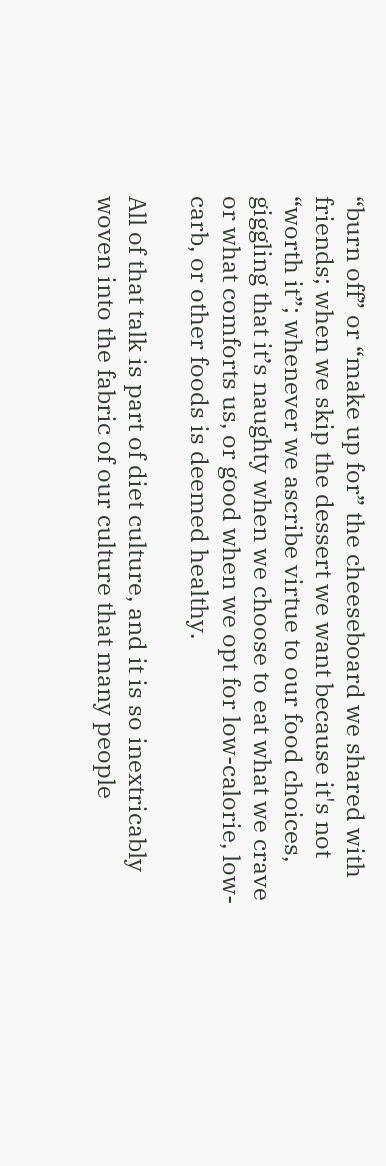“burn off” or “make up for” the cheeseboard we shared with friends; when we skip the dessert we want because it's not “worth it”; whenever we ascribe virtue to our food choices, giggling that it’s naughty when we choose to eat what we crave or what comforts us, or good when we opt for low-calorie, low-carb, or other foods is deemed healthy.

All of that talk is part of diet culture, and it is so inextricably woven into the fabric of our culture that many people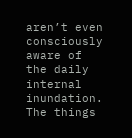aren’t even consciously aware of the daily internal inundation. The things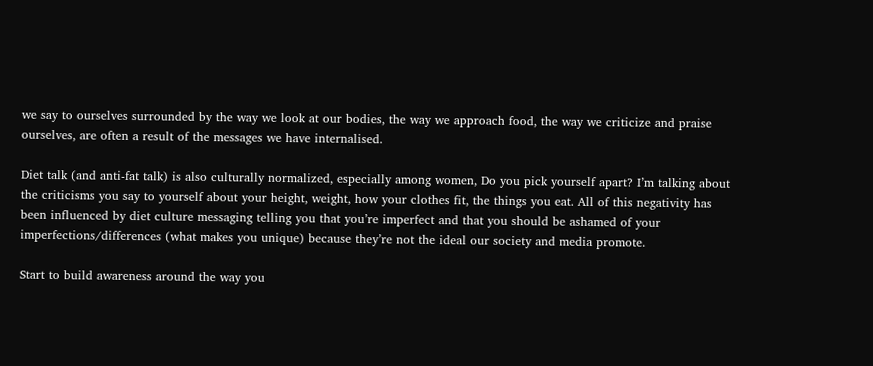we say to ourselves surrounded by the way we look at our bodies, the way we approach food, the way we criticize and praise ourselves, are often a result of the messages we have internalised.

Diet talk (and anti-fat talk) is also culturally normalized, especially among women, Do you pick yourself apart? I’m talking about the criticisms you say to yourself about your height, weight, how your clothes fit, the things you eat. All of this negativity has been influenced by diet culture messaging telling you that you’re imperfect and that you should be ashamed of your imperfections/differences (what makes you unique) because they’re not the ideal our society and media promote.

Start to build awareness around the way you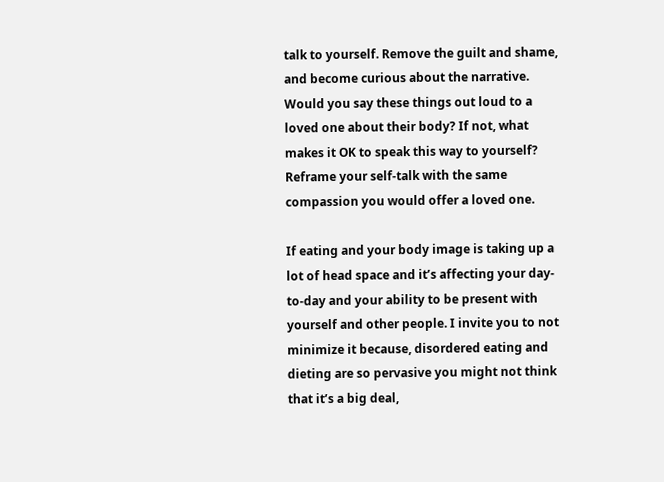talk to yourself. Remove the guilt and shame, and become curious about the narrative. Would you say these things out loud to a loved one about their body? If not, what makes it OK to speak this way to yourself? Reframe your self-talk with the same compassion you would offer a loved one.

If eating and your body image is taking up a lot of head space and it’s affecting your day-to-day and your ability to be present with yourself and other people. I invite you to not minimize it because, disordered eating and dieting are so pervasive you might not think that it’s a big deal,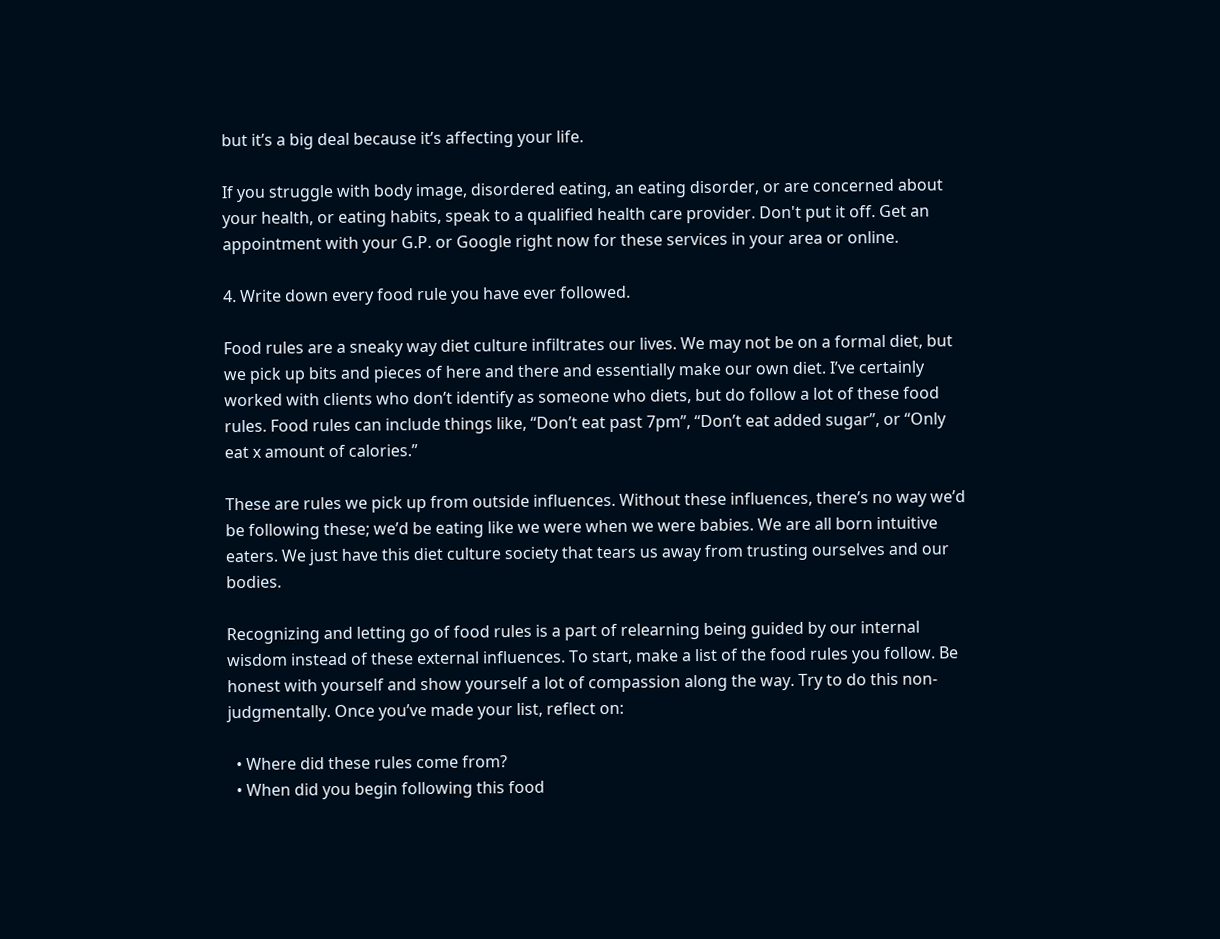but it’s a big deal because it’s affecting your life.

If you struggle with body image, disordered eating, an eating disorder, or are concerned about your health, or eating habits, speak to a qualified health care provider. Don't put it off. Get an appointment with your G.P. or Google right now for these services in your area or online.

4. Write down every food rule you have ever followed.

Food rules are a sneaky way diet culture infiltrates our lives. We may not be on a formal diet, but we pick up bits and pieces of here and there and essentially make our own diet. I’ve certainly worked with clients who don’t identify as someone who diets, but do follow a lot of these food rules. Food rules can include things like, “Don’t eat past 7pm”, “Don’t eat added sugar”, or “Only eat x amount of calories.”

These are rules we pick up from outside influences. Without these influences, there’s no way we’d be following these; we’d be eating like we were when we were babies. We are all born intuitive eaters. We just have this diet culture society that tears us away from trusting ourselves and our bodies.

Recognizing and letting go of food rules is a part of relearning being guided by our internal wisdom instead of these external influences. To start, make a list of the food rules you follow. Be honest with yourself and show yourself a lot of compassion along the way. Try to do this non-judgmentally. Once you’ve made your list, reflect on:

  • Where did these rules come from?
  • When did you begin following this food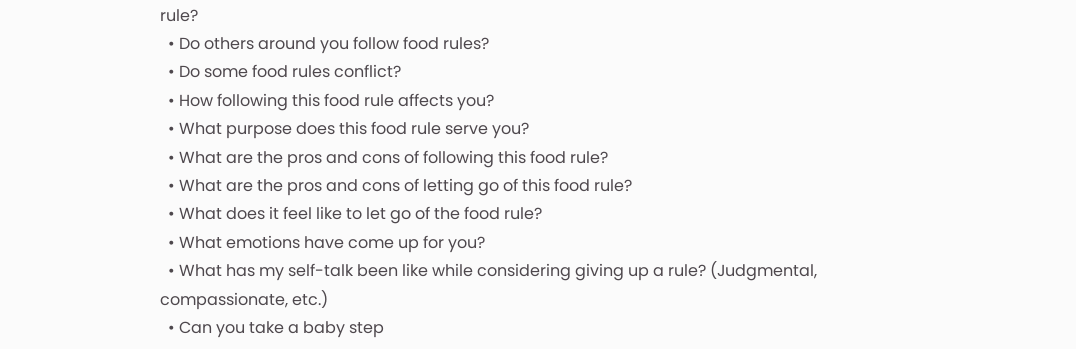rule?
  • Do others around you follow food rules?
  • Do some food rules conflict?
  • How following this food rule affects you?
  • What purpose does this food rule serve you?
  • What are the pros and cons of following this food rule?
  • What are the pros and cons of letting go of this food rule?
  • What does it feel like to let go of the food rule?
  • What emotions have come up for you?
  • What has my self-talk been like while considering giving up a rule? (Judgmental, compassionate, etc.)
  • Can you take a baby step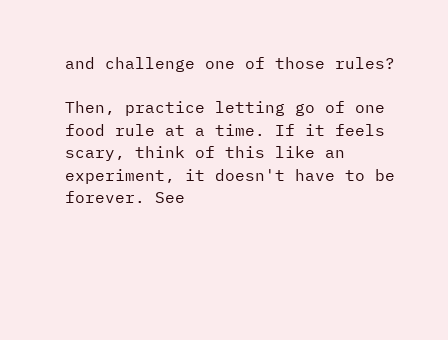and challenge one of those rules?

Then, practice letting go of one food rule at a time. If it feels scary, think of this like an experiment, it doesn't have to be forever. See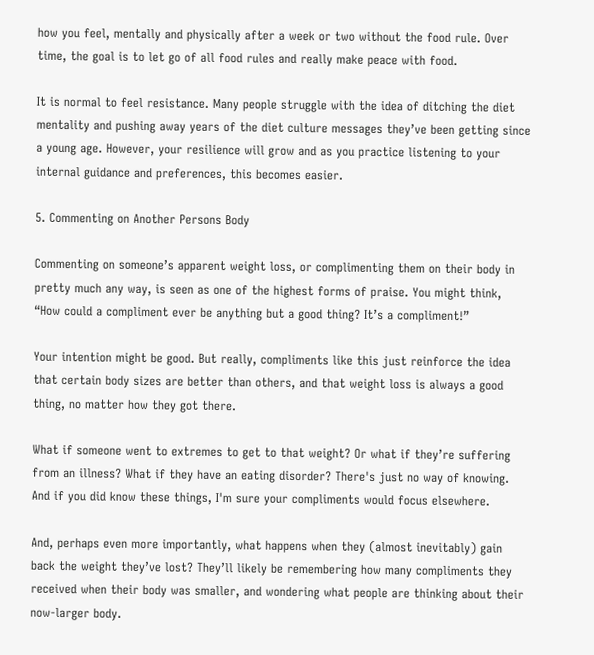how you feel, mentally and physically after a week or two without the food rule. Over time, the goal is to let go of all food rules and really make peace with food.

It is normal to feel resistance. Many people struggle with the idea of ditching the diet mentality and pushing away years of the diet culture messages they’ve been getting since a young age. However, your resilience will grow and as you practice listening to your internal guidance and preferences, this becomes easier.

5. Commenting on Another Persons Body

Commenting on someone’s apparent weight loss, or complimenting them on their body in pretty much any way, is seen as one of the highest forms of praise. You might think, “How could a compliment ever be anything but a good thing? It’s a compliment!”

Your intention might be good. But really, compliments like this just reinforce the idea that certain body sizes are better than others, and that weight loss is always a good thing, no matter how they got there.

What if someone went to extremes to get to that weight? Or what if they’re suffering from an illness? What if they have an eating disorder? There's just no way of knowing. And if you did know these things, I'm sure your compliments would focus elsewhere.

And, perhaps even more importantly, what happens when they (almost inevitably) gain back the weight they’ve lost? They’ll likely be remembering how many compliments they received when their body was smaller, and wondering what people are thinking about their now-larger body.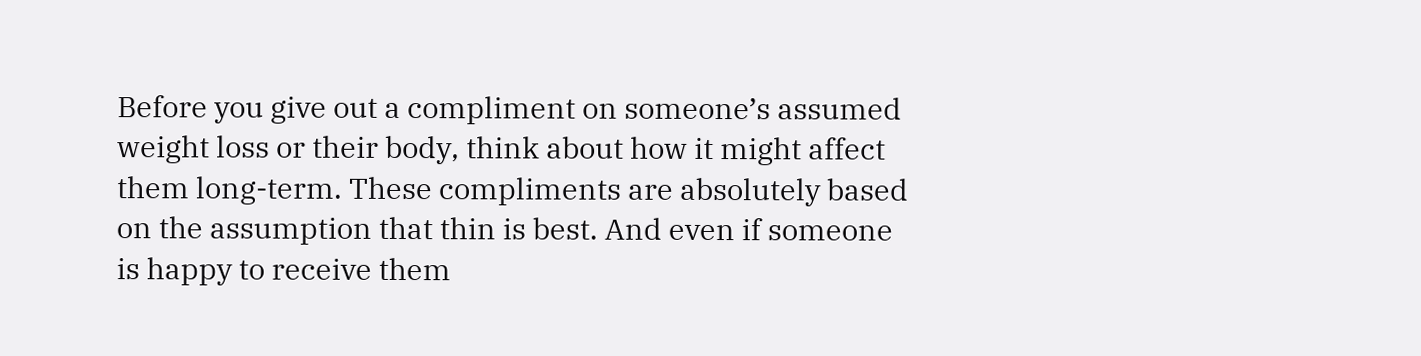Before you give out a compliment on someone’s assumed weight loss or their body, think about how it might affect them long-term. These compliments are absolutely based on the assumption that thin is best. And even if someone is happy to receive them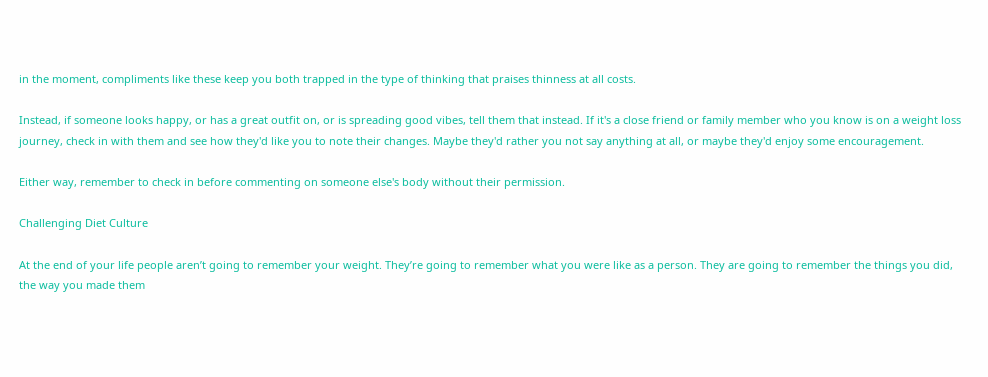in the moment, compliments like these keep you both trapped in the type of thinking that praises thinness at all costs.

Instead, if someone looks happy, or has a great outfit on, or is spreading good vibes, tell them that instead. If it's a close friend or family member who you know is on a weight loss journey, check in with them and see how they'd like you to note their changes. Maybe they'd rather you not say anything at all, or maybe they'd enjoy some encouragement.

Either way, remember to check in before commenting on someone else's body without their permission.

Challenging Diet Culture

At the end of your life people aren’t going to remember your weight. They’re going to remember what you were like as a person. They are going to remember the things you did, the way you made them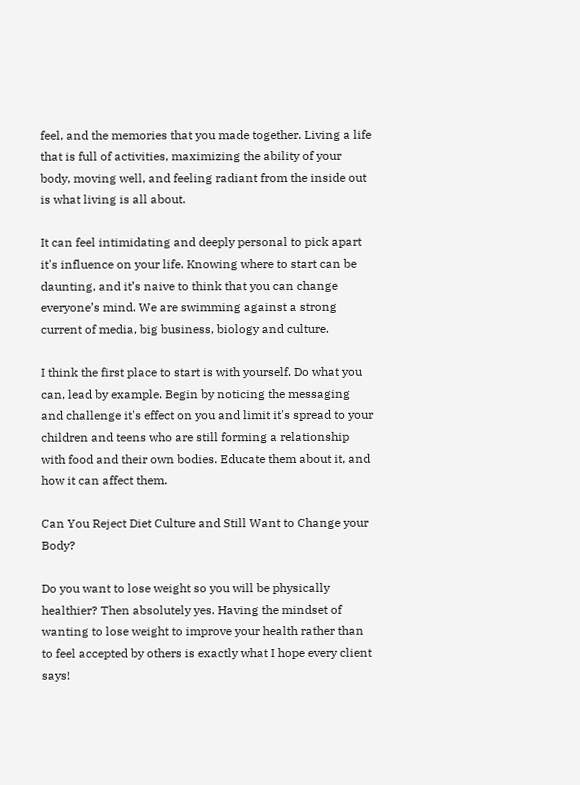feel, and the memories that you made together. Living a life that is full of activities, maximizing the ability of your body, moving well, and feeling radiant from the inside out is what living is all about.

It can feel intimidating and deeply personal to pick apart it's influence on your life. Knowing where to start can be daunting, and it’s naive to think that you can change everyone’s mind. We are swimming against a strong current of media, big business, biology and culture.

I think the first place to start is with yourself. Do what you can, lead by example. Begin by noticing the messaging and challenge it's effect on you and limit it's spread to your children and teens who are still forming a relationship with food and their own bodies. Educate them about it, and how it can affect them.

Can You Reject Diet Culture and Still Want to Change your Body?

Do you want to lose weight so you will be physically healthier? Then absolutely yes. Having the mindset of wanting to lose weight to improve your health rather than to feel accepted by others is exactly what I hope every client says!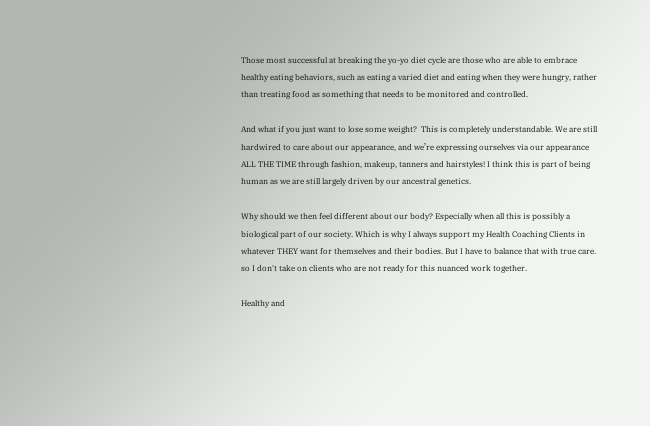Those most successful at breaking the yo-yo diet cycle are those who are able to embrace healthy eating behaviors, such as eating a varied diet and eating when they were hungry, rather than treating food as something that needs to be monitored and controlled.

And what if you just want to lose some weight?  This is completely understandable. We are still hardwired to care about our appearance, and we’re expressing ourselves via our appearance ALL THE TIME through fashion, makeup, tanners and hairstyles! I think this is part of being human as we are still largely driven by our ancestral genetics.

Why should we then feel different about our body? Especially when all this is possibly a biological part of our society. Which is why I always support my Health Coaching Clients in whatever THEY want for themselves and their bodies. But I have to balance that with true care. so I don't take on clients who are not ready for this nuanced work together.

Healthy and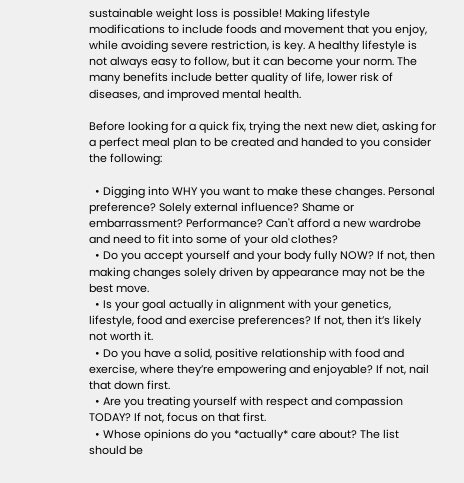sustainable weight loss is possible! Making lifestyle modifications to include foods and movement that you enjoy, while avoiding severe restriction, is key. A healthy lifestyle is not always easy to follow, but it can become your norm. The many benefits include better quality of life, lower risk of diseases, and improved mental health.

Before looking for a quick fix, trying the next new diet, asking for a perfect meal plan to be created and handed to you consider the following:

  • Digging into WHY you want to make these changes. Personal preference? Solely external influence? Shame or embarrassment? Performance? Can't afford a new wardrobe and need to fit into some of your old clothes?
  • Do you accept yourself and your body fully NOW? If not, then making changes solely driven by appearance may not be the best move.
  • Is your goal actually in alignment with your genetics, lifestyle, food and exercise preferences? If not, then it’s likely not worth it.
  • Do you have a solid, positive relationship with food and exercise, where they’re empowering and enjoyable? If not, nail that down first.
  • Are you treating yourself with respect and compassion TODAY? If not, focus on that first.
  • Whose opinions do you *actually* care about? The list should be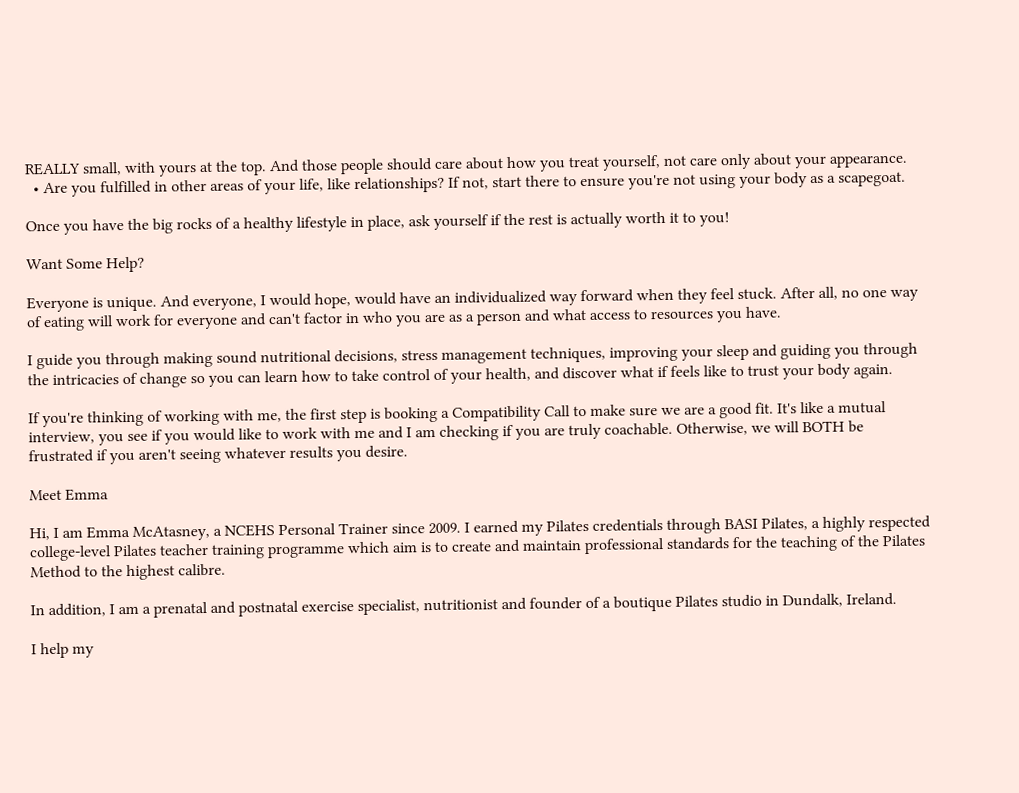REALLY small, with yours at the top. And those people should care about how you treat yourself, not care only about your appearance.
  • Are you fulfilled in other areas of your life, like relationships? If not, start there to ensure you're not using your body as a scapegoat.

Once you have the big rocks of a healthy lifestyle in place, ask yourself if the rest is actually worth it to you!

Want Some Help?

Everyone is unique. And everyone, I would hope, would have an individualized way forward when they feel stuck. After all, no one way of eating will work for everyone and can't factor in who you are as a person and what access to resources you have.

I guide you through making sound nutritional decisions, stress management techniques, improving your sleep and guiding you through the intricacies of change so you can learn how to take control of your health, and discover what if feels like to trust your body again.

If you're thinking of working with me, the first step is booking a Compatibility Call to make sure we are a good fit. It's like a mutual interview, you see if you would like to work with me and I am checking if you are truly coachable. Otherwise, we will BOTH be frustrated if you aren't seeing whatever results you desire.

Meet Emma

Hi, I am Emma McAtasney, a NCEHS Personal Trainer since 2009. I earned my Pilates credentials through BASI Pilates, a highly respected college-level Pilates teacher training programme which aim is to create and maintain professional standards for the teaching of the Pilates Method to the highest calibre.

In addition, I am a prenatal and postnatal exercise specialist, nutritionist and founder of a boutique Pilates studio in Dundalk, Ireland.

I help my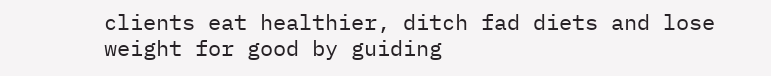clients eat healthier, ditch fad diets and lose weight for good by guiding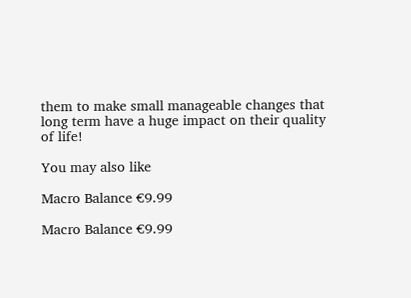them to make small manageable changes that long term have a huge impact on their quality of life!

You may also like

Macro Balance €9.99

Macro Balance €9.99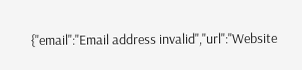{"email":"Email address invalid","url":"Website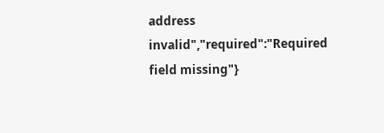address invalid","required":"Required field missing"}